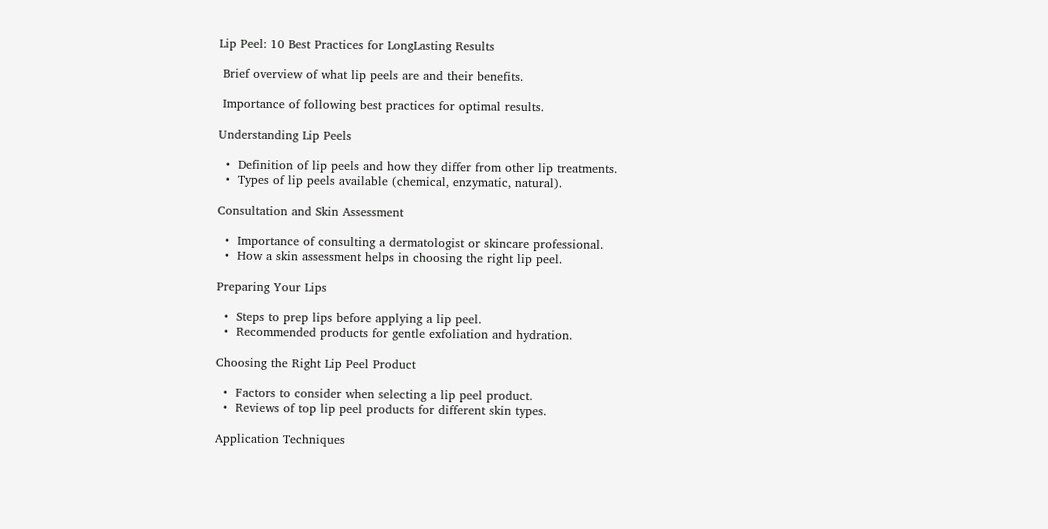Lip Peel: 10 Best Practices for LongLasting Results

 Brief overview of what lip peels are and their benefits.

 Importance of following best practices for optimal results.

Understanding Lip Peels

  •  Definition of lip peels and how they differ from other lip treatments.
  •  Types of lip peels available (chemical, enzymatic, natural).

Consultation and Skin Assessment

  •  Importance of consulting a dermatologist or skincare professional.
  •  How a skin assessment helps in choosing the right lip peel.

Preparing Your Lips

  •  Steps to prep lips before applying a lip peel.
  •  Recommended products for gentle exfoliation and hydration.

Choosing the Right Lip Peel Product

  •  Factors to consider when selecting a lip peel product.
  •  Reviews of top lip peel products for different skin types.

Application Techniques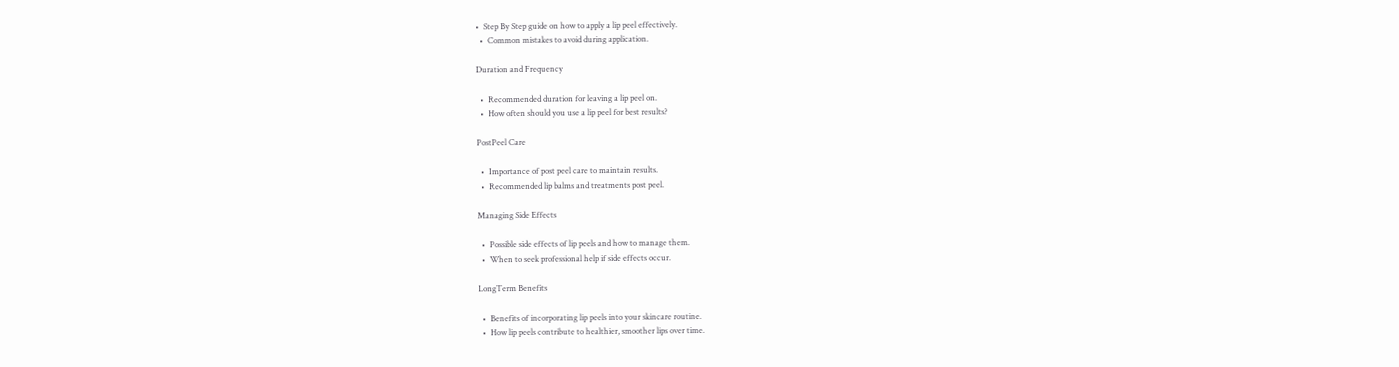•  Step By Step guide on how to apply a lip peel effectively.
  •  Common mistakes to avoid during application.

Duration and Frequency

  •  Recommended duration for leaving a lip peel on.
  •  How often should you use a lip peel for best results?

PostPeel Care

  •  Importance of post peel care to maintain results.
  •  Recommended lip balms and treatments post peel.

Managing Side Effects

  •  Possible side effects of lip peels and how to manage them.
  •  When to seek professional help if side effects occur.

LongTerm Benefits

  •  Benefits of incorporating lip peels into your skincare routine.
  •  How lip peels contribute to healthier, smoother lips over time.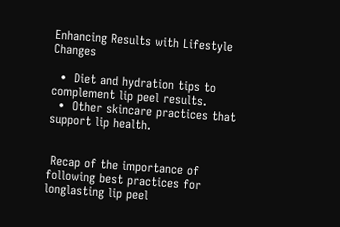Enhancing Results with Lifestyle Changes

  •  Diet and hydration tips to complement lip peel results.
  •  Other skincare practices that support lip health.


 Recap of the importance of following best practices for longlasting lip peel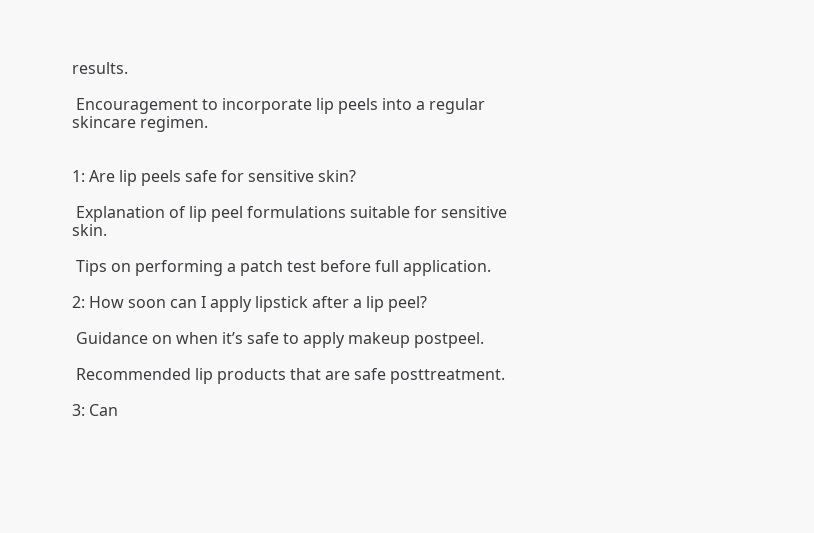results.

 Encouragement to incorporate lip peels into a regular skincare regimen.


1: Are lip peels safe for sensitive skin?

 Explanation of lip peel formulations suitable for sensitive skin.

 Tips on performing a patch test before full application.

2: How soon can I apply lipstick after a lip peel?

 Guidance on when it’s safe to apply makeup postpeel.

 Recommended lip products that are safe posttreatment.

3: Can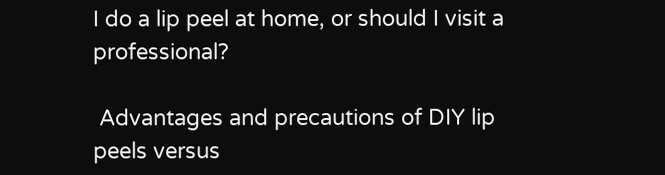I do a lip peel at home, or should I visit a professional?

 Advantages and precautions of DIY lip peels versus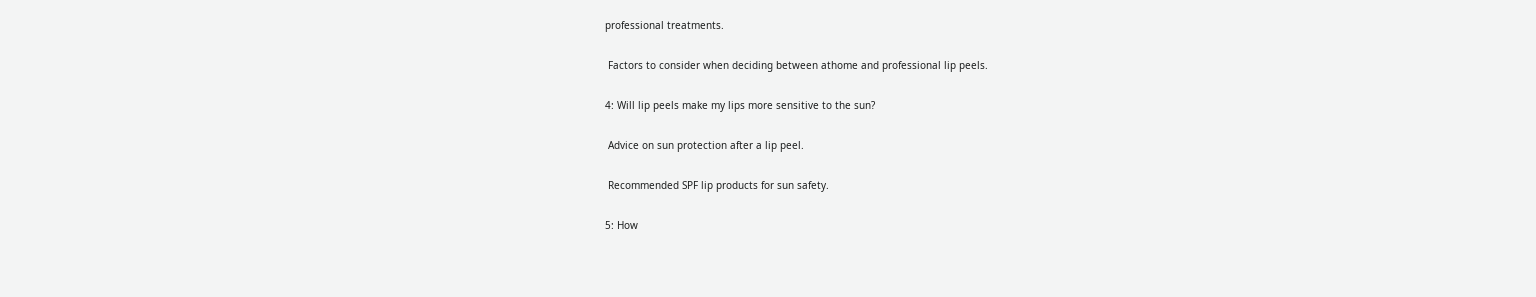professional treatments.

 Factors to consider when deciding between athome and professional lip peels.

4: Will lip peels make my lips more sensitive to the sun?

 Advice on sun protection after a lip peel.

 Recommended SPF lip products for sun safety.

5: How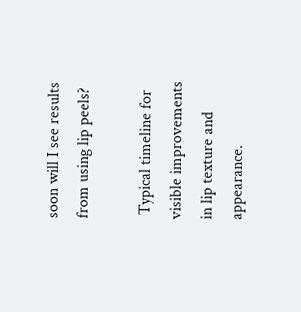soon will I see results from using lip peels?

 Typical timeline for visible improvements in lip texture and appearance.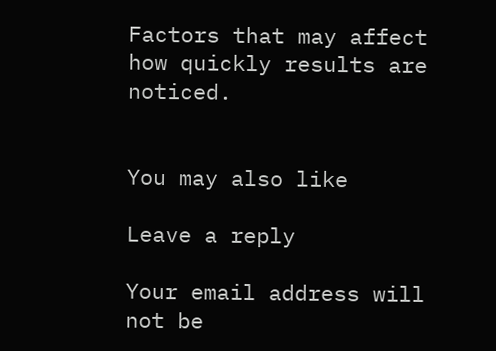Factors that may affect how quickly results are noticed.


You may also like

Leave a reply

Your email address will not be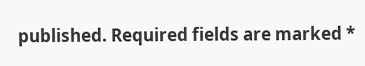published. Required fields are marked *